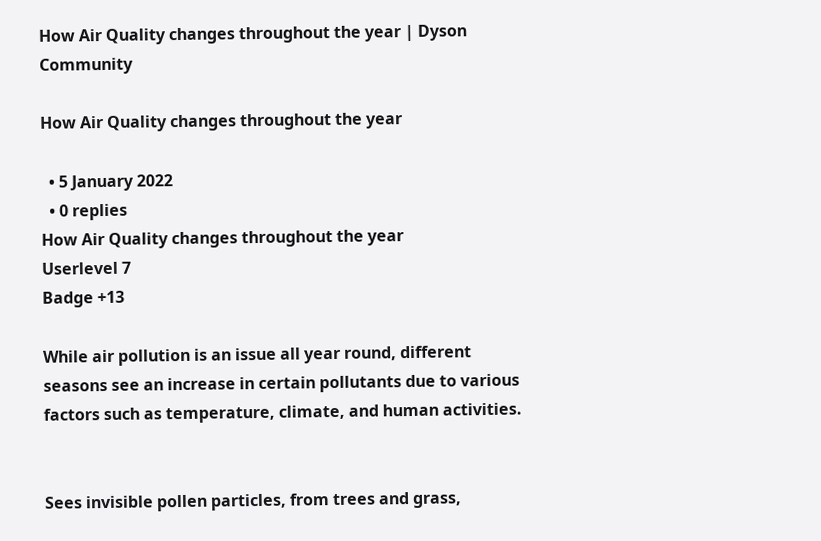How Air Quality changes throughout the year | Dyson Community

How Air Quality changes throughout the year

  • 5 January 2022
  • 0 replies
How Air Quality changes throughout the year
Userlevel 7
Badge +13

While air pollution is an issue all year round, different seasons see an increase in certain pollutants due to various factors such as temperature, climate, and human activities.


Sees invisible pollen particles, from trees and grass,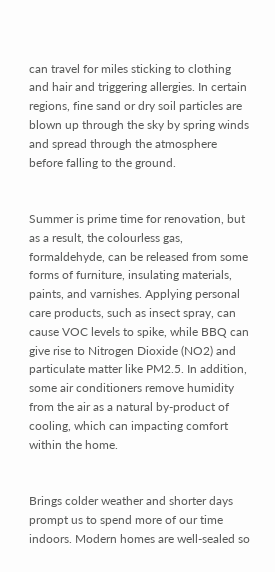can travel for miles sticking to clothing and hair and triggering allergies. In certain regions, fine sand or dry soil particles are blown up through the sky by spring winds and spread through the atmosphere before falling to the ground.


Summer is prime time for renovation, but as a result, the colourless gas, formaldehyde, can be released from some forms of furniture, insulating materials, paints, and varnishes. Applying personal care products, such as insect spray, can cause VOC levels to spike, while BBQ can give rise to Nitrogen Dioxide (NO2) and particulate matter like PM2.5. In addition, some air conditioners remove humidity from the air as a natural by-product of cooling, which can impacting comfort within the home.


Brings colder weather and shorter days prompt us to spend more of our time indoors. Modern homes are well-sealed so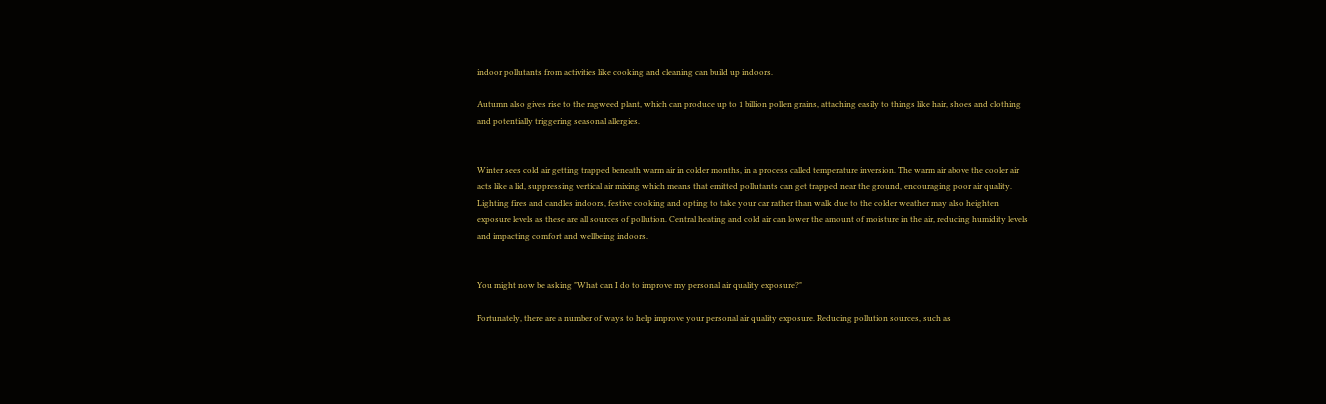indoor pollutants from activities like cooking and cleaning can build up indoors.

Autumn also gives rise to the ragweed plant, which can produce up to 1 billion pollen grains, attaching easily to things like hair, shoes and clothing and potentially triggering seasonal allergies.


Winter sees cold air getting trapped beneath warm air in colder months, in a process called temperature inversion. The warm air above the cooler air acts like a lid, suppressing vertical air mixing which means that emitted pollutants can get trapped near the ground, encouraging poor air quality. Lighting fires and candles indoors, festive cooking and opting to take your car rather than walk due to the colder weather may also heighten exposure levels as these are all sources of pollution. Central heating and cold air can lower the amount of moisture in the air, reducing humidity levels and impacting comfort and wellbeing indoors.


You might now be asking "What can I do to improve my personal air quality exposure?"

Fortunately, there are a number of ways to help improve your personal air quality exposure. Reducing pollution sources, such as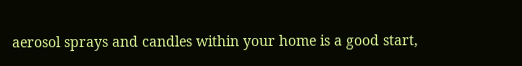aerosol sprays and candles within your home is a good start,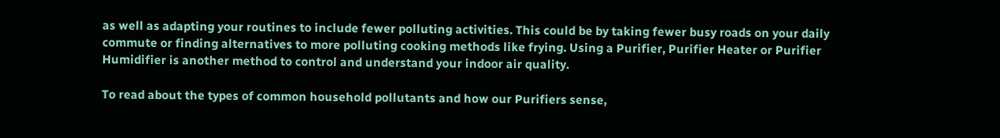as well as adapting your routines to include fewer polluting activities. This could be by taking fewer busy roads on your daily commute or finding alternatives to more polluting cooking methods like frying. Using a Purifier, Purifier Heater or Purifier Humidifier is another method to control and understand your indoor air quality.

To read about the types of common household pollutants and how our Purifiers sense,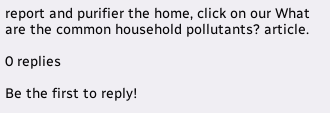report and purifier the home, click on our What are the common household pollutants? article.

0 replies

Be the first to reply!